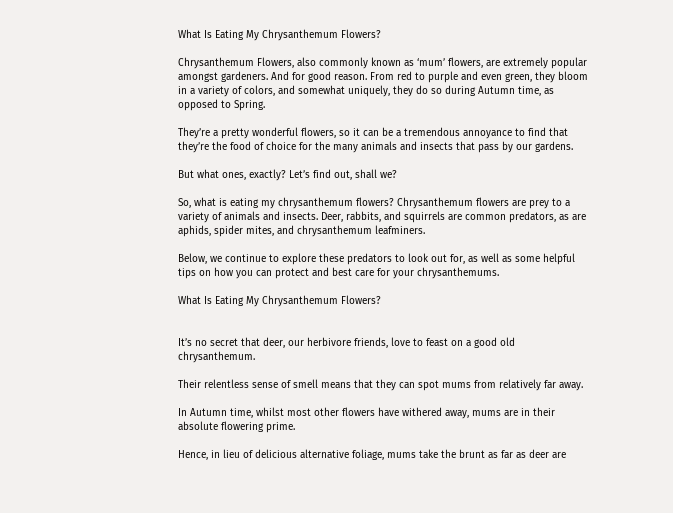What Is Eating My Chrysanthemum Flowers?

Chrysanthemum Flowers, also commonly known as ‘mum’ flowers, are extremely popular amongst gardeners. And for good reason. From red to purple and even green, they bloom in a variety of colors, and somewhat uniquely, they do so during Autumn time, as opposed to Spring.

They’re a pretty wonderful flowers, so it can be a tremendous annoyance to find that they’re the food of choice for the many animals and insects that pass by our gardens.

But what ones, exactly? Let’s find out, shall we?

So, what is eating my chrysanthemum flowers? Chrysanthemum flowers are prey to a variety of animals and insects. Deer, rabbits, and squirrels are common predators, as are aphids, spider mites, and chrysanthemum leafminers.

Below, we continue to explore these predators to look out for, as well as some helpful tips on how you can protect and best care for your chrysanthemums.

What Is Eating My Chrysanthemum Flowers?


It’s no secret that deer, our herbivore friends, love to feast on a good old chrysanthemum.

Their relentless sense of smell means that they can spot mums from relatively far away.

In Autumn time, whilst most other flowers have withered away, mums are in their absolute flowering prime.

Hence, in lieu of delicious alternative foliage, mums take the brunt as far as deer are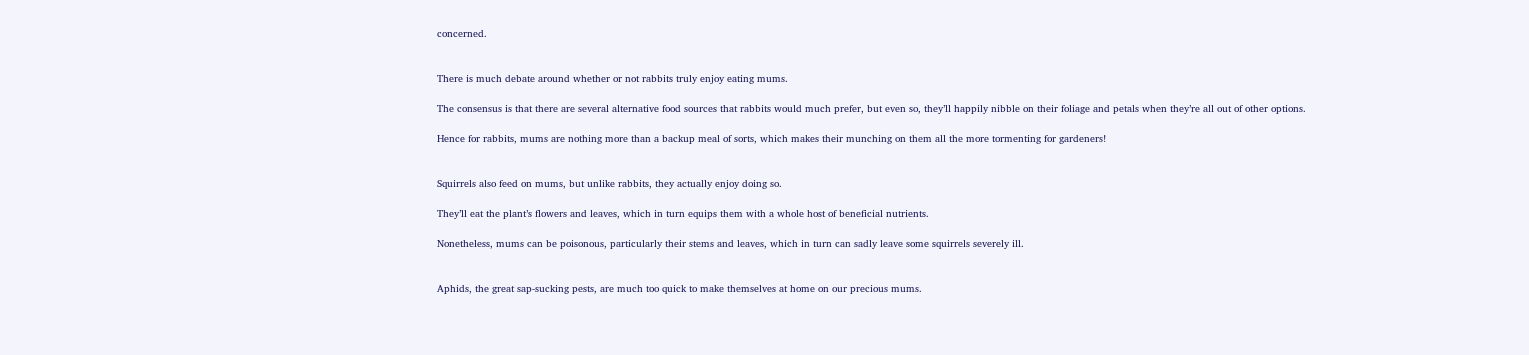concerned.


There is much debate around whether or not rabbits truly enjoy eating mums.

The consensus is that there are several alternative food sources that rabbits would much prefer, but even so, they’ll happily nibble on their foliage and petals when they’re all out of other options.

Hence for rabbits, mums are nothing more than a backup meal of sorts, which makes their munching on them all the more tormenting for gardeners!


Squirrels also feed on mums, but unlike rabbits, they actually enjoy doing so.

They’ll eat the plant’s flowers and leaves, which in turn equips them with a whole host of beneficial nutrients.

Nonetheless, mums can be poisonous, particularly their stems and leaves, which in turn can sadly leave some squirrels severely ill.


Aphids, the great sap-sucking pests, are much too quick to make themselves at home on our precious mums.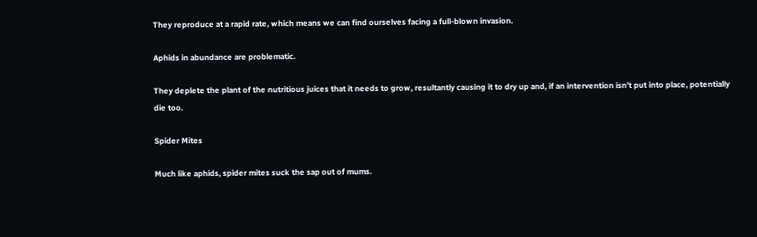They reproduce at a rapid rate, which means we can find ourselves facing a full-blown invasion.

Aphids in abundance are problematic.

They deplete the plant of the nutritious juices that it needs to grow, resultantly causing it to dry up and, if an intervention isn’t put into place, potentially die too.

Spider Mites

Much like aphids, spider mites suck the sap out of mums.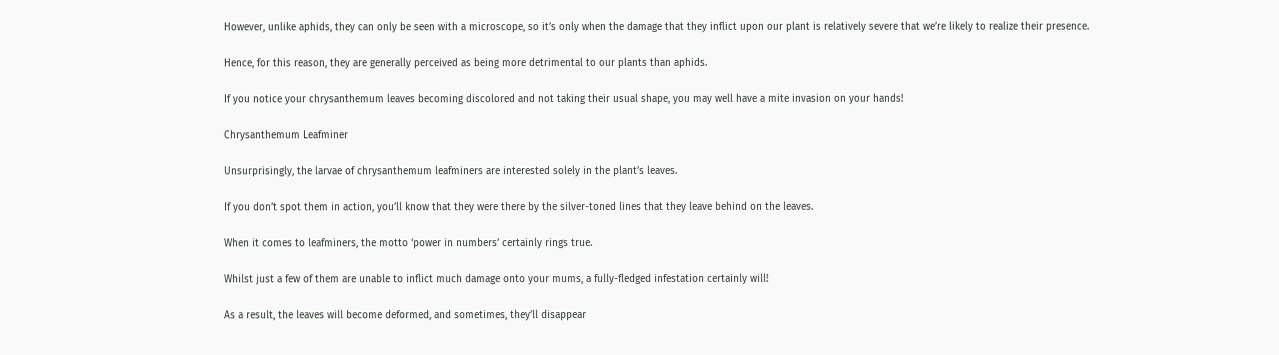However, unlike aphids, they can only be seen with a microscope, so it’s only when the damage that they inflict upon our plant is relatively severe that we’re likely to realize their presence.

Hence, for this reason, they are generally perceived as being more detrimental to our plants than aphids.

If you notice your chrysanthemum leaves becoming discolored and not taking their usual shape, you may well have a mite invasion on your hands!

Chrysanthemum Leafminer

Unsurprisingly, the larvae of chrysanthemum leafminers are interested solely in the plant’s leaves.

If you don’t spot them in action, you’ll know that they were there by the silver-toned lines that they leave behind on the leaves.

When it comes to leafminers, the motto ‘power in numbers’ certainly rings true.

Whilst just a few of them are unable to inflict much damage onto your mums, a fully-fledged infestation certainly will!

As a result, the leaves will become deformed, and sometimes, they’ll disappear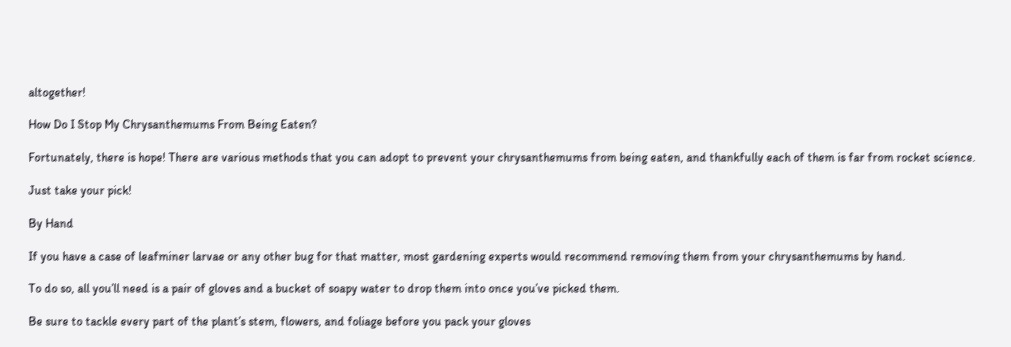altogether!

How Do I Stop My Chrysanthemums From Being Eaten?

Fortunately, there is hope! There are various methods that you can adopt to prevent your chrysanthemums from being eaten, and thankfully each of them is far from rocket science.

Just take your pick!

By Hand

If you have a case of leafminer larvae or any other bug for that matter, most gardening experts would recommend removing them from your chrysanthemums by hand.

To do so, all you’ll need is a pair of gloves and a bucket of soapy water to drop them into once you’ve picked them.

Be sure to tackle every part of the plant’s stem, flowers, and foliage before you pack your gloves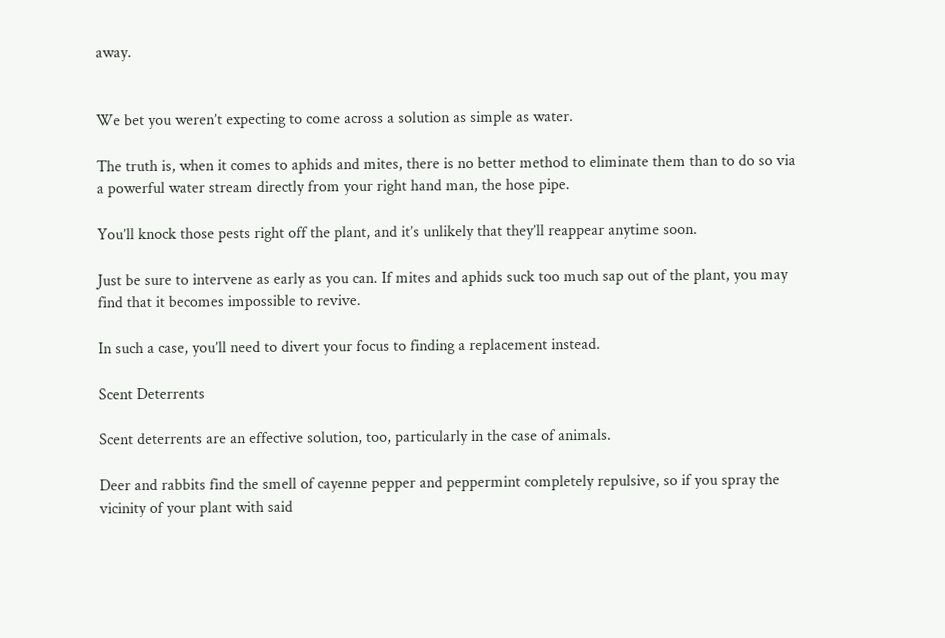away.


We bet you weren’t expecting to come across a solution as simple as water.

The truth is, when it comes to aphids and mites, there is no better method to eliminate them than to do so via a powerful water stream directly from your right hand man, the hose pipe.

You’ll knock those pests right off the plant, and it’s unlikely that they’ll reappear anytime soon.

Just be sure to intervene as early as you can. If mites and aphids suck too much sap out of the plant, you may find that it becomes impossible to revive.

In such a case, you’ll need to divert your focus to finding a replacement instead.

Scent Deterrents

Scent deterrents are an effective solution, too, particularly in the case of animals.

Deer and rabbits find the smell of cayenne pepper and peppermint completely repulsive, so if you spray the vicinity of your plant with said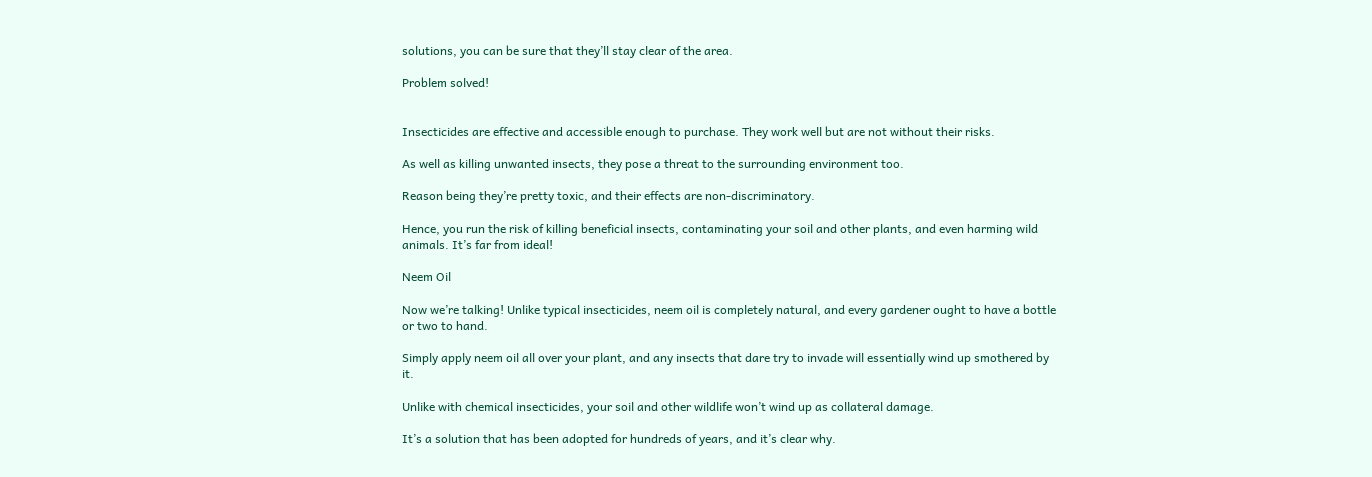solutions, you can be sure that they’ll stay clear of the area.

Problem solved!


Insecticides are effective and accessible enough to purchase. They work well but are not without their risks.

As well as killing unwanted insects, they pose a threat to the surrounding environment too.

Reason being they’re pretty toxic, and their effects are non-discriminatory.

Hence, you run the risk of killing beneficial insects, contaminating your soil and other plants, and even harming wild animals. It’s far from ideal!

Neem Oil

Now we’re talking! Unlike typical insecticides, neem oil is completely natural, and every gardener ought to have a bottle or two to hand.

Simply apply neem oil all over your plant, and any insects that dare try to invade will essentially wind up smothered by it.

Unlike with chemical insecticides, your soil and other wildlife won’t wind up as collateral damage.

It’s a solution that has been adopted for hundreds of years, and it’s clear why.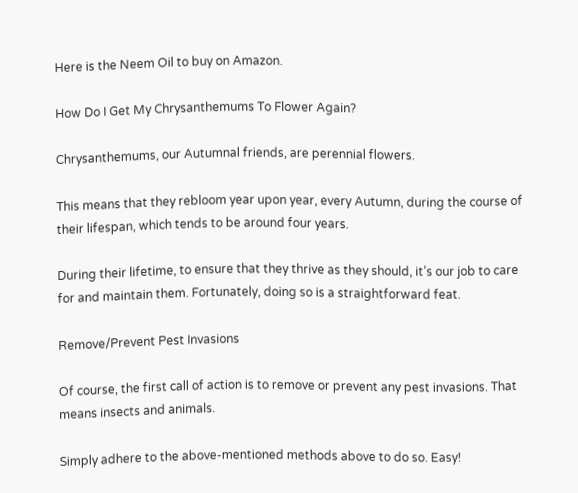Here is the Neem Oil to buy on Amazon.

How Do I Get My Chrysanthemums To Flower Again?

Chrysanthemums, our Autumnal friends, are perennial flowers.

This means that they rebloom year upon year, every Autumn, during the course of their lifespan, which tends to be around four years.

During their lifetime, to ensure that they thrive as they should, it’s our job to care for and maintain them. Fortunately, doing so is a straightforward feat.

Remove/Prevent Pest Invasions

Of course, the first call of action is to remove or prevent any pest invasions. That means insects and animals.

Simply adhere to the above-mentioned methods above to do so. Easy!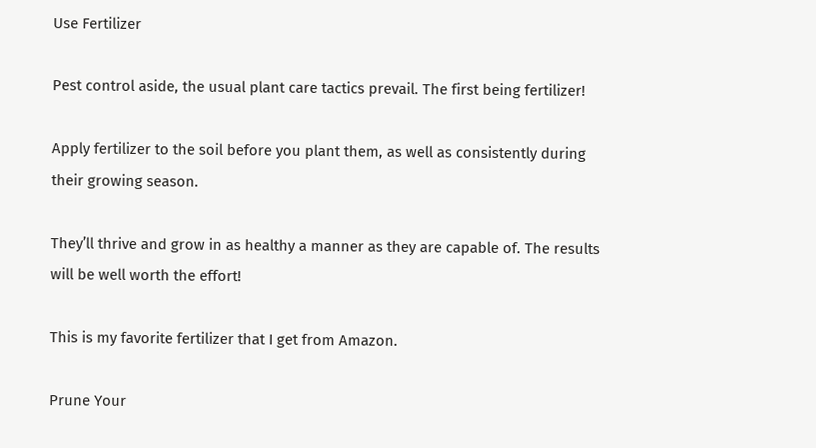Use Fertilizer

Pest control aside, the usual plant care tactics prevail. The first being fertilizer!

Apply fertilizer to the soil before you plant them, as well as consistently during their growing season.

They’ll thrive and grow in as healthy a manner as they are capable of. The results will be well worth the effort!

This is my favorite fertilizer that I get from Amazon.

Prune Your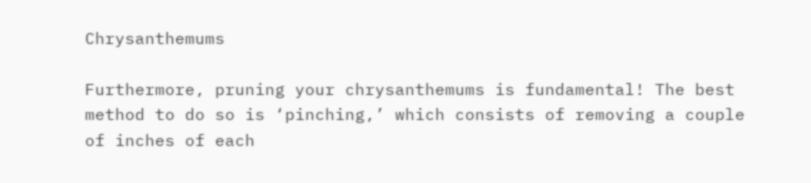Chrysanthemums

Furthermore, pruning your chrysanthemums is fundamental! The best method to do so is ‘pinching,’ which consists of removing a couple of inches of each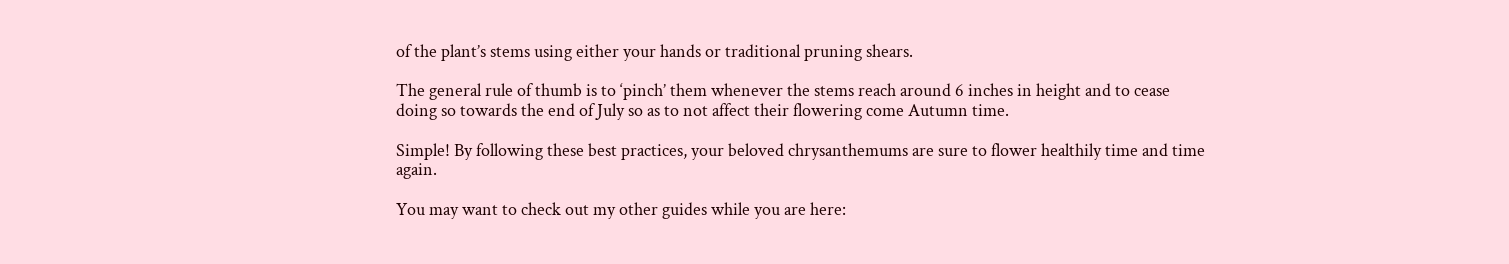of the plant’s stems using either your hands or traditional pruning shears.

The general rule of thumb is to ‘pinch’ them whenever the stems reach around 6 inches in height and to cease doing so towards the end of July so as to not affect their flowering come Autumn time.

Simple! By following these best practices, your beloved chrysanthemums are sure to flower healthily time and time again.

You may want to check out my other guides while you are here: